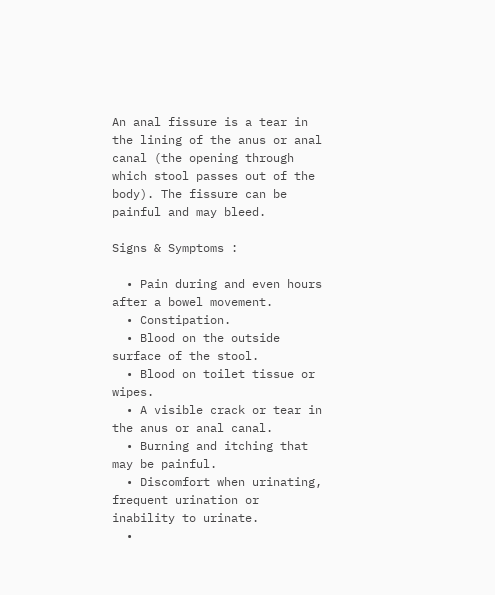An anal fissure is a tear in the lining of the anus or anal canal (the opening through which stool passes out of the body). The fissure can be painful and may bleed.

Signs & Symptoms :

  • Pain during and even hours after a bowel movement.
  • Constipation.
  • Blood on the outside surface of the stool.
  • Blood on toilet tissue or wipes.
  • A visible crack or tear in the anus or anal canal.
  • Burning and itching that may be painful.
  • Discomfort when urinating, frequent urination or inability to urinate.
  •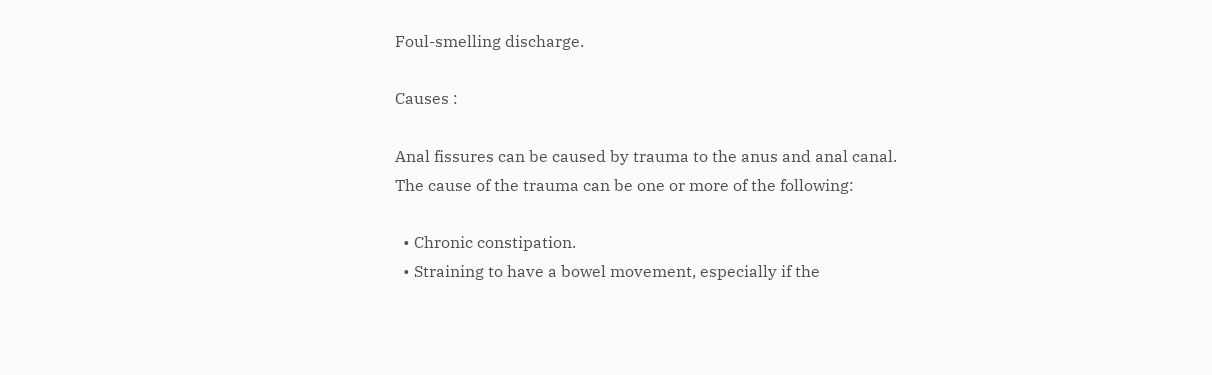Foul-smelling discharge.

Causes :

Anal fissures can be caused by trauma to the anus and anal canal. The cause of the trauma can be one or more of the following:

  • Chronic constipation.
  • Straining to have a bowel movement, especially if the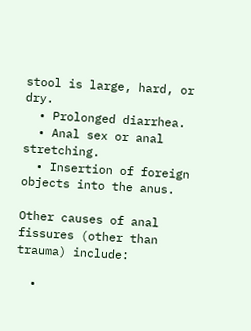stool is large, hard, or dry.
  • Prolonged diarrhea.
  • Anal sex or anal stretching.
  • Insertion of foreign objects into the anus.

Other causes of anal fissures (other than trauma) include:

  •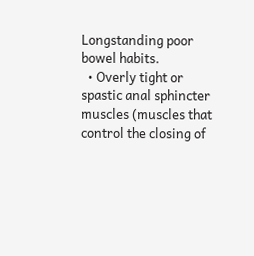Longstanding poor bowel habits.
  • Overly tight or spastic anal sphincter muscles (muscles that control the closing of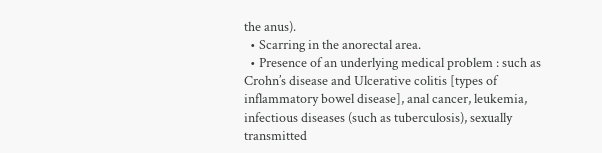the anus).
  • Scarring in the anorectal area.
  • Presence of an underlying medical problem : such as Crohn’s disease and Ulcerative colitis [types of inflammatory bowel disease], anal cancer, leukemia, infectious diseases (such as tuberculosis), sexually transmitted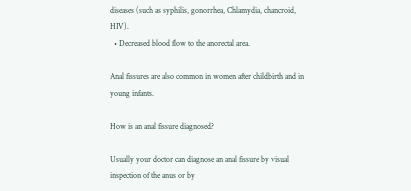diseases (such as syphilis, gonorrhea, Chlamydia, chancroid, HIV).
  • Decreased blood flow to the anorectal area.

Anal fissures are also common in women after childbirth and in young infants.

How is an anal fissure diagnosed?

Usually your doctor can diagnose an anal fissure by visual inspection of the anus or by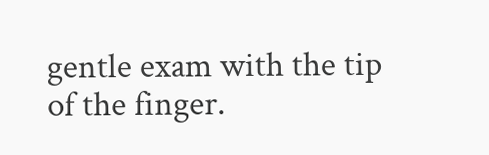gentle exam with the tip of the finger.